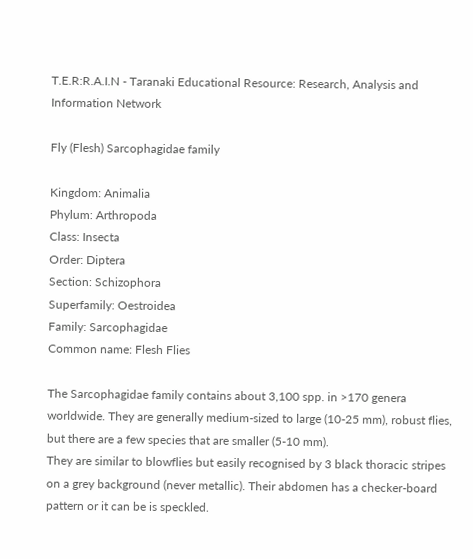T.E.R:R.A.I.N - Taranaki Educational Resource: Research, Analysis and Information Network

Fly (Flesh) Sarcophagidae family

Kingdom: Animalia
Phylum: Arthropoda
Class: Insecta
Order: Diptera
Section: Schizophora
Superfamily: Oestroidea
Family: Sarcophagidae
Common name: Flesh Flies

The Sarcophagidae family contains about 3,100 spp. in >170 genera worldwide. They are generally medium-sized to large (10-25 mm), robust flies, but there are a few species that are smaller (5-10 mm).
They are similar to blowflies but easily recognised by 3 black thoracic stripes on a grey background (never metallic). Their abdomen has a checker-board pattern or it can be is speckled.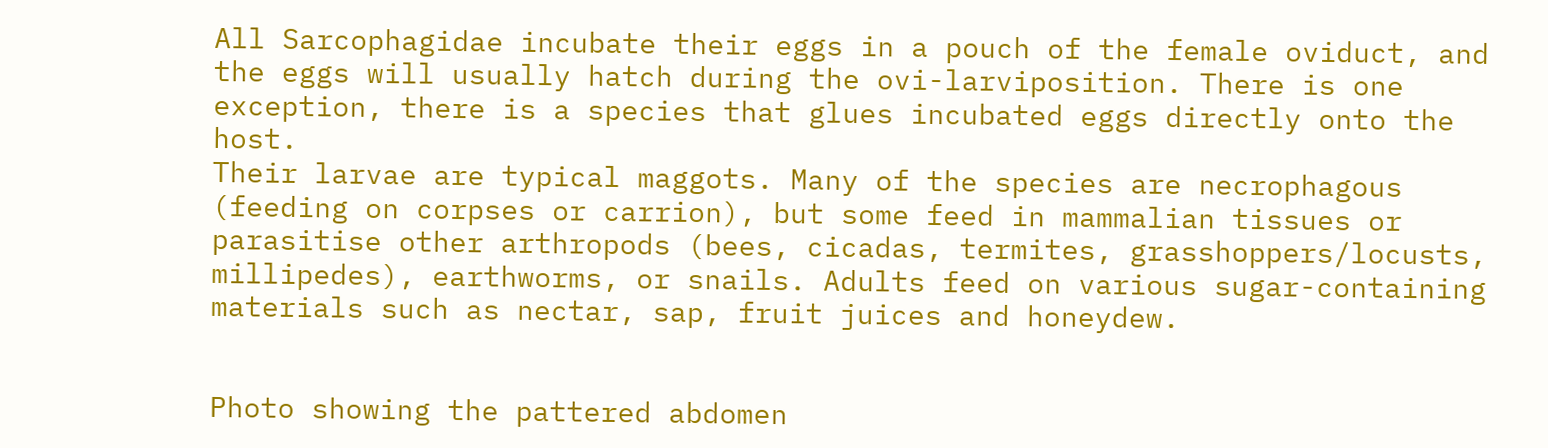All Sarcophagidae incubate their eggs in a pouch of the female oviduct, and the eggs will usually hatch during the ovi-larviposition. There is one exception, there is a species that glues incubated eggs directly onto the host.
Their larvae are typical maggots. Many of the species are necrophagous (feeding on corpses or carrion), but some feed in mammalian tissues or parasitise other arthropods (bees, cicadas, termites, grasshoppers/locusts, millipedes), earthworms, or snails. Adults feed on various sugar-containing materials such as nectar, sap, fruit juices and honeydew.


Photo showing the pattered abdomen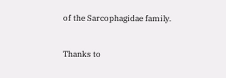of the Sarcophagidae family.

Thanks to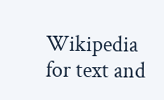Wikipedia for text and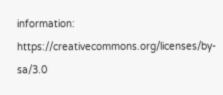information: https://creativecommons.org/licenses/by-sa/3.0